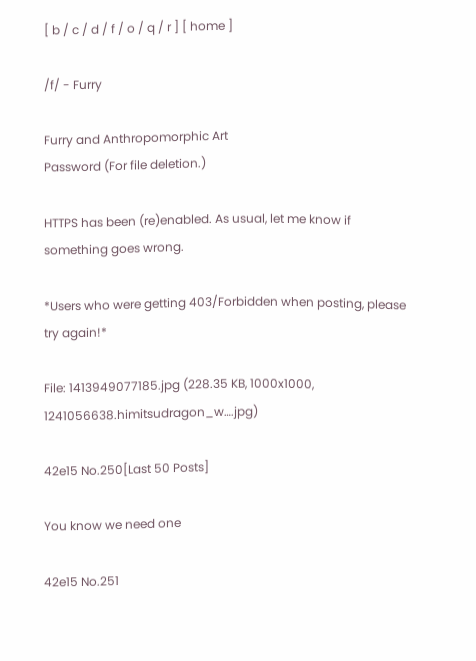[ b / c / d / f / o / q / r ] [ home ]

/f/ - Furry

Furry and Anthropomorphic Art
Password (For file deletion.)

HTTPS has been (re)enabled. As usual, let me know if something goes wrong.

*Users who were getting 403/Forbidden when posting, please try again!*

File: 1413949077185.jpg (228.35 KB, 1000x1000, 1241056638.himitsudragon_w….jpg)

42e15 No.250[Last 50 Posts]

You know we need one

42e15 No.251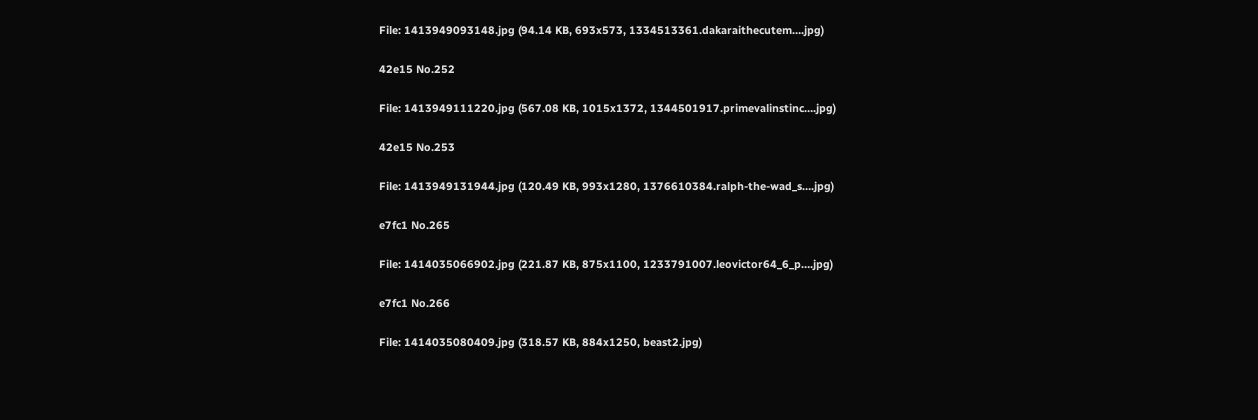File: 1413949093148.jpg (94.14 KB, 693x573, 1334513361.dakaraithecutem….jpg)

42e15 No.252

File: 1413949111220.jpg (567.08 KB, 1015x1372, 1344501917.primevalinstinc….jpg)

42e15 No.253

File: 1413949131944.jpg (120.49 KB, 993x1280, 1376610384.ralph-the-wad_s….jpg)

e7fc1 No.265

File: 1414035066902.jpg (221.87 KB, 875x1100, 1233791007.leovictor64_6_p….jpg)

e7fc1 No.266

File: 1414035080409.jpg (318.57 KB, 884x1250, beast2.jpg)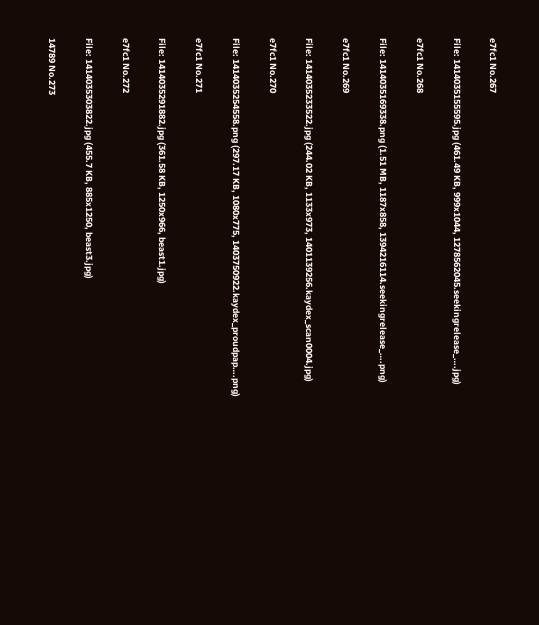e7fc1 No.267

File: 1414035155595.jpg (461.49 KB, 999x1044, 1278562045.seekingrelease_….jpg)

e7fc1 No.268

File: 1414035169338.png (1.51 MB, 1187x858, 1394216114.seekingrelease_….png)

e7fc1 No.269

File: 1414035233522.jpg (244.02 KB, 1133x973, 1401139256.kaydex_scan0004.jpg)

e7fc1 No.270

File: 1414035254558.png (297.17 KB, 1080x775, 1403750922.kaydex_proudpap….png)

e7fc1 No.271

File: 1414035291882.jpg (361.58 KB, 1250x966, beast1.jpg)

e7fc1 No.272

File: 1414035303822.jpg (455.7 KB, 885x1250, beast3.jpg)

14789 No.273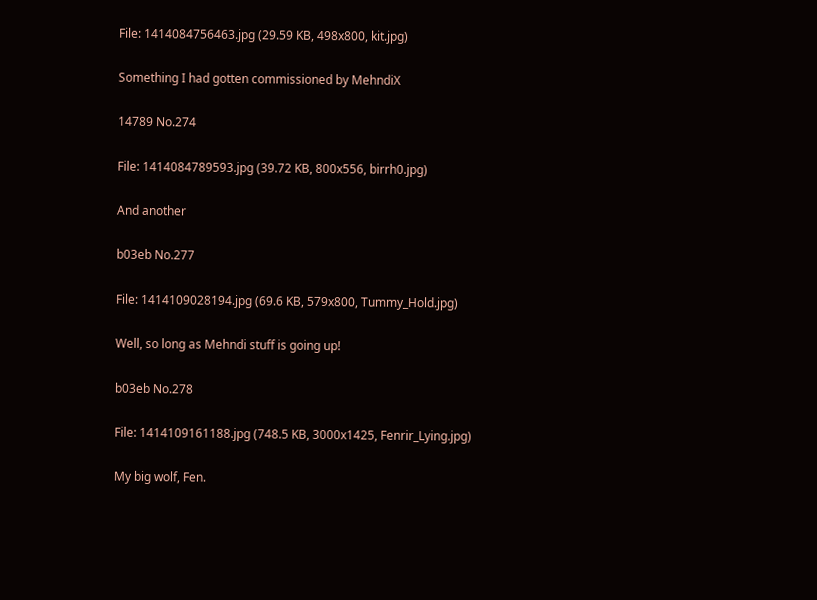File: 1414084756463.jpg (29.59 KB, 498x800, kit.jpg)

Something I had gotten commissioned by MehndiX

14789 No.274

File: 1414084789593.jpg (39.72 KB, 800x556, birrh0.jpg)

And another

b03eb No.277

File: 1414109028194.jpg (69.6 KB, 579x800, Tummy_Hold.jpg)

Well, so long as Mehndi stuff is going up!

b03eb No.278

File: 1414109161188.jpg (748.5 KB, 3000x1425, Fenrir_Lying.jpg)

My big wolf, Fen.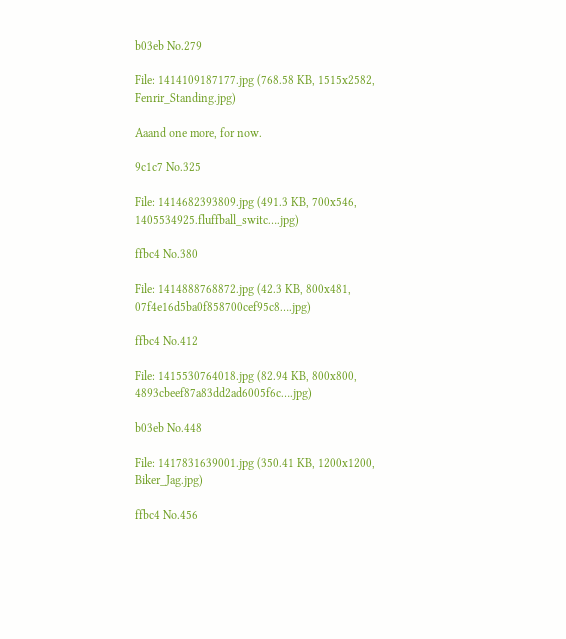b03eb No.279

File: 1414109187177.jpg (768.58 KB, 1515x2582, Fenrir_Standing.jpg)

Aaand one more, for now.

9c1c7 No.325

File: 1414682393809.jpg (491.3 KB, 700x546, 1405534925.fluffball_switc….jpg)

ffbc4 No.380

File: 1414888768872.jpg (42.3 KB, 800x481, 07f4e16d5ba0f858700cef95c8….jpg)

ffbc4 No.412

File: 1415530764018.jpg (82.94 KB, 800x800, 4893cbeef87a83dd2ad6005f6c….jpg)

b03eb No.448

File: 1417831639001.jpg (350.41 KB, 1200x1200, Biker_Jag.jpg)

ffbc4 No.456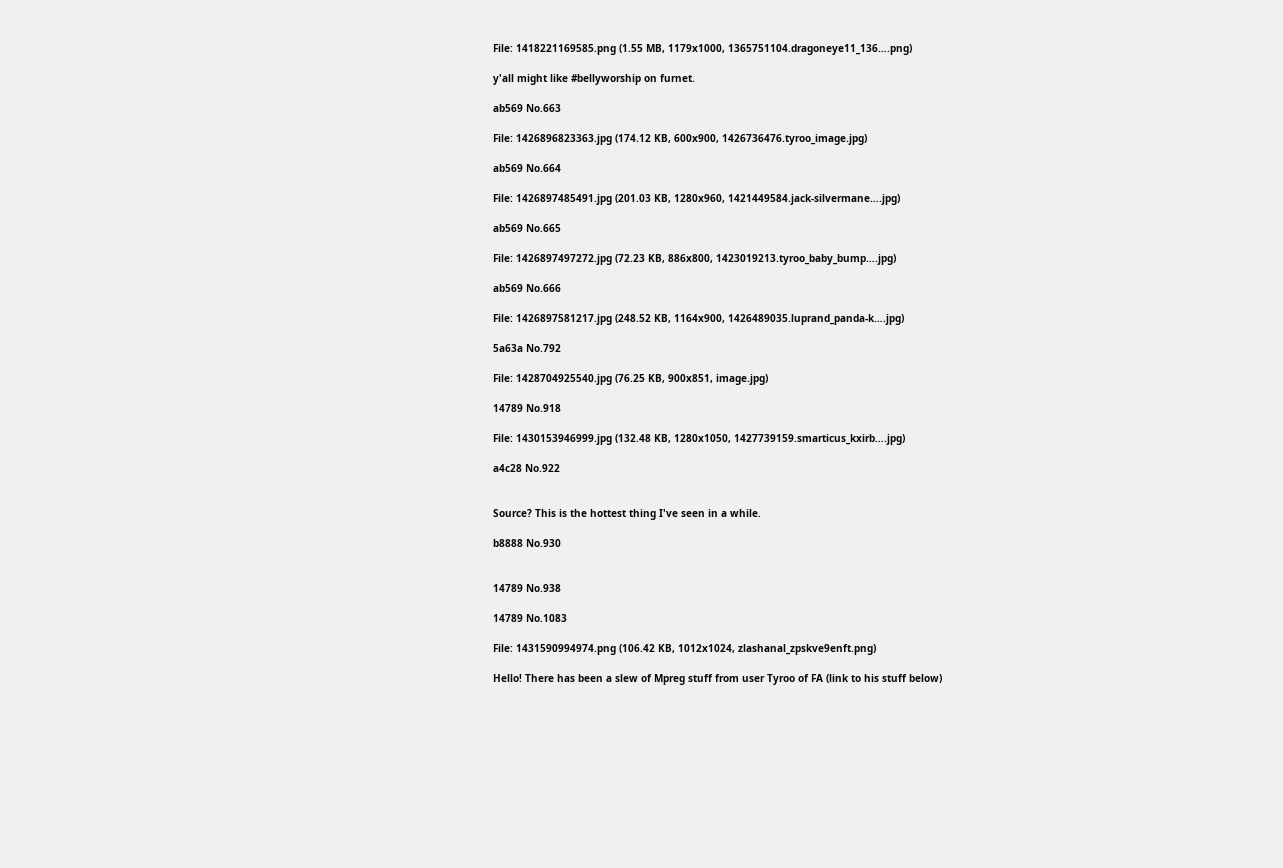File: 1418221169585.png (1.55 MB, 1179x1000, 1365751104.dragoneye11_136….png)

y'all might like #bellyworship on furnet.

ab569 No.663

File: 1426896823363.jpg (174.12 KB, 600x900, 1426736476.tyroo_image.jpg)

ab569 No.664

File: 1426897485491.jpg (201.03 KB, 1280x960, 1421449584.jack-silvermane….jpg)

ab569 No.665

File: 1426897497272.jpg (72.23 KB, 886x800, 1423019213.tyroo_baby_bump….jpg)

ab569 No.666

File: 1426897581217.jpg (248.52 KB, 1164x900, 1426489035.luprand_panda-k….jpg)

5a63a No.792

File: 1428704925540.jpg (76.25 KB, 900x851, image.jpg)

14789 No.918

File: 1430153946999.jpg (132.48 KB, 1280x1050, 1427739159.smarticus_kxirb….jpg)

a4c28 No.922


Source? This is the hottest thing I've seen in a while.

b8888 No.930


14789 No.938

14789 No.1083

File: 1431590994974.png (106.42 KB, 1012x1024, zlashanal_zpskve9enft.png)

Hello! There has been a slew of Mpreg stuff from user Tyroo of FA (link to his stuff below)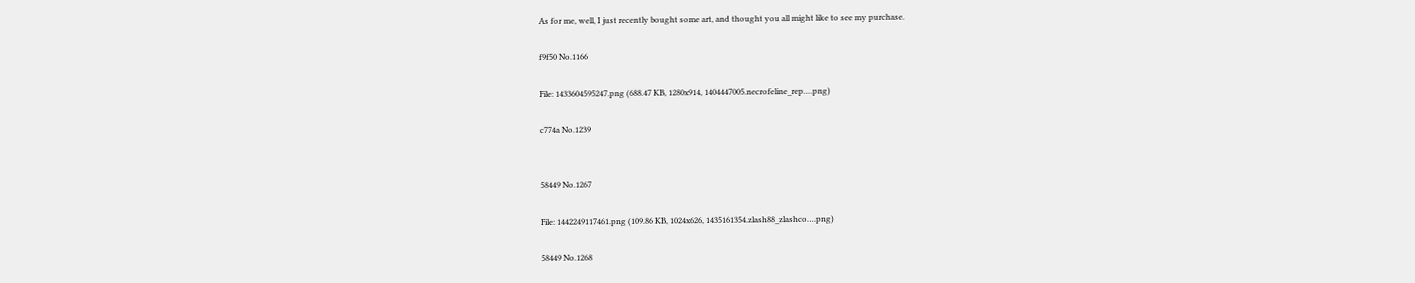As for me, well, I just recently bought some art, and thought you all might like to see my purchase.

f9f50 No.1166

File: 1433604595247.png (688.47 KB, 1280x914, 1404447005.necrofeline_rep….png)

c774a No.1239


58449 No.1267

File: 1442249117461.png (109.86 KB, 1024x626, 1435161354.zlash88_zlashco….png)

58449 No.1268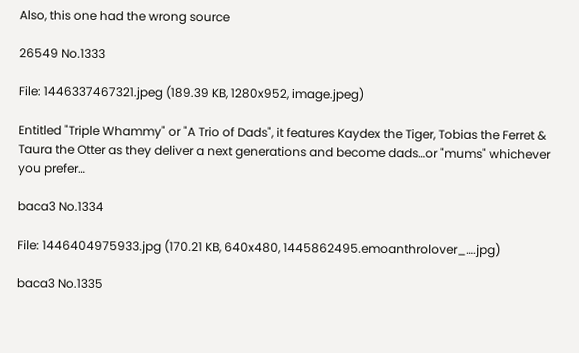Also, this one had the wrong source

26549 No.1333

File: 1446337467321.jpeg (189.39 KB, 1280x952, image.jpeg)

Entitled "Triple Whammy" or "A Trio of Dads", it features Kaydex the Tiger, Tobias the Ferret & Taura the Otter as they deliver a next generations and become dads…or "mums" whichever you prefer…

baca3 No.1334

File: 1446404975933.jpg (170.21 KB, 640x480, 1445862495.emoanthrolover_….jpg)

baca3 No.1335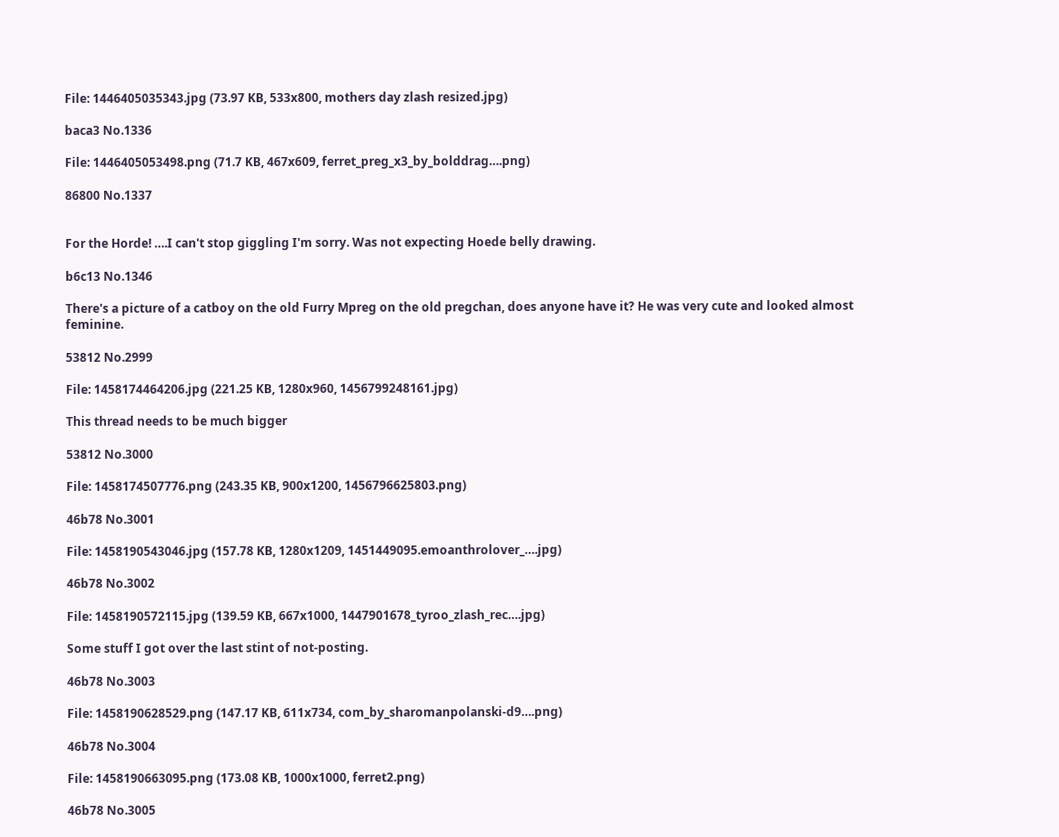File: 1446405035343.jpg (73.97 KB, 533x800, mothers day zlash resized.jpg)

baca3 No.1336

File: 1446405053498.png (71.7 KB, 467x609, ferret_preg_x3_by_bolddrag….png)

86800 No.1337


For the Horde! ….I can't stop giggling I'm sorry. Was not expecting Hoede belly drawing.

b6c13 No.1346

There's a picture of a catboy on the old Furry Mpreg on the old pregchan, does anyone have it? He was very cute and looked almost feminine.

53812 No.2999

File: 1458174464206.jpg (221.25 KB, 1280x960, 1456799248161.jpg)

This thread needs to be much bigger

53812 No.3000

File: 1458174507776.png (243.35 KB, 900x1200, 1456796625803.png)

46b78 No.3001

File: 1458190543046.jpg (157.78 KB, 1280x1209, 1451449095.emoanthrolover_….jpg)

46b78 No.3002

File: 1458190572115.jpg (139.59 KB, 667x1000, 1447901678_tyroo_zlash_rec….jpg)

Some stuff I got over the last stint of not-posting.

46b78 No.3003

File: 1458190628529.png (147.17 KB, 611x734, com_by_sharomanpolanski-d9….png)

46b78 No.3004

File: 1458190663095.png (173.08 KB, 1000x1000, ferret2.png)

46b78 No.3005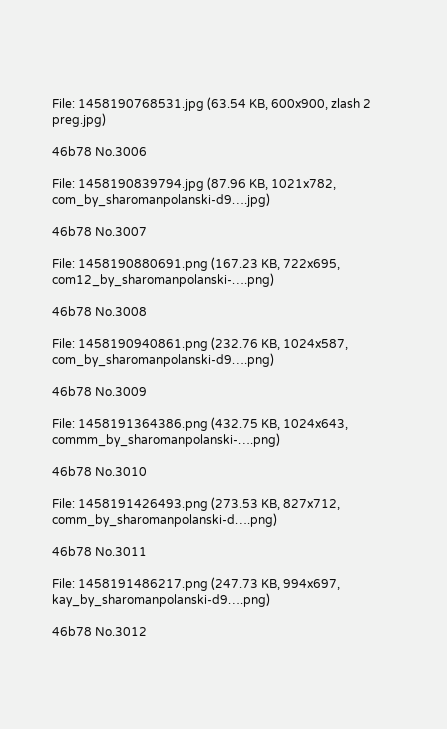File: 1458190768531.jpg (63.54 KB, 600x900, zlash 2 preg.jpg)

46b78 No.3006

File: 1458190839794.jpg (87.96 KB, 1021x782, com_by_sharomanpolanski-d9….jpg)

46b78 No.3007

File: 1458190880691.png (167.23 KB, 722x695, com12_by_sharomanpolanski-….png)

46b78 No.3008

File: 1458190940861.png (232.76 KB, 1024x587, com_by_sharomanpolanski-d9….png)

46b78 No.3009

File: 1458191364386.png (432.75 KB, 1024x643, commm_by_sharomanpolanski-….png)

46b78 No.3010

File: 1458191426493.png (273.53 KB, 827x712, comm_by_sharomanpolanski-d….png)

46b78 No.3011

File: 1458191486217.png (247.73 KB, 994x697, kay_by_sharomanpolanski-d9….png)

46b78 No.3012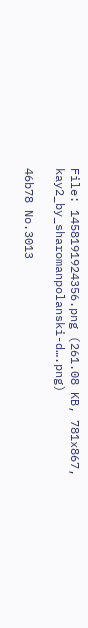File: 1458191924356.png (261.08 KB, 781x867, kay2_by_sharomanpolanski-d….png)

46b78 No.3013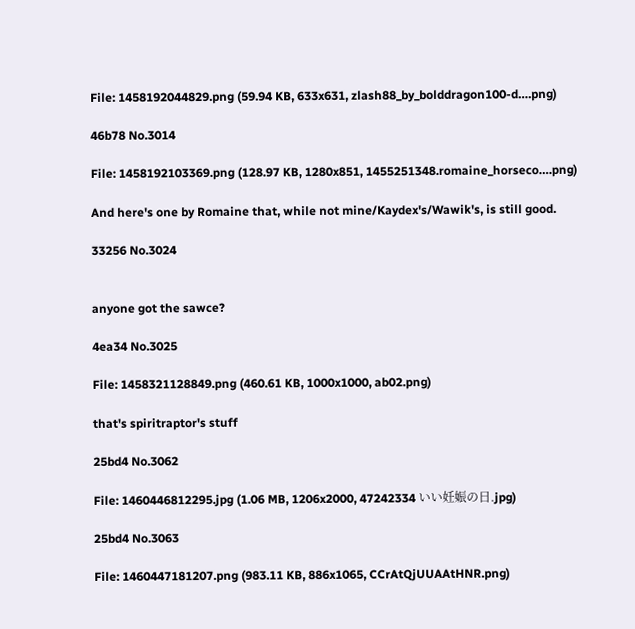File: 1458192044829.png (59.94 KB, 633x631, zlash88_by_bolddragon100-d….png)

46b78 No.3014

File: 1458192103369.png (128.97 KB, 1280x851, 1455251348.romaine_horseco….png)

And here's one by Romaine that, while not mine/Kaydex's/Wawik's, is still good.

33256 No.3024


anyone got the sawce?

4ea34 No.3025

File: 1458321128849.png (460.61 KB, 1000x1000, ab02.png)

that's spiritraptor's stuff

25bd4 No.3062

File: 1460446812295.jpg (1.06 MB, 1206x2000, 47242334 いい妊娠の日.jpg)

25bd4 No.3063

File: 1460447181207.png (983.11 KB, 886x1065, CCrAtQjUUAAtHNR.png)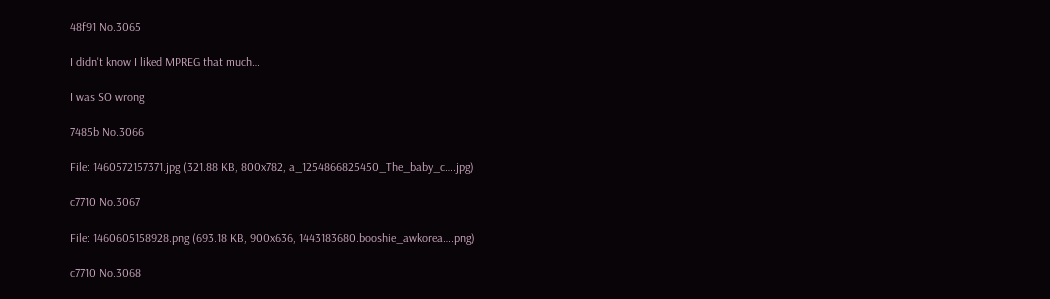48f91 No.3065

I didn't know I liked MPREG that much…

I was SO wrong

7485b No.3066

File: 1460572157371.jpg (321.88 KB, 800x782, a_1254866825450_The_baby_c….jpg)

c7710 No.3067

File: 1460605158928.png (693.18 KB, 900x636, 1443183680.booshie_awkorea….png)

c7710 No.3068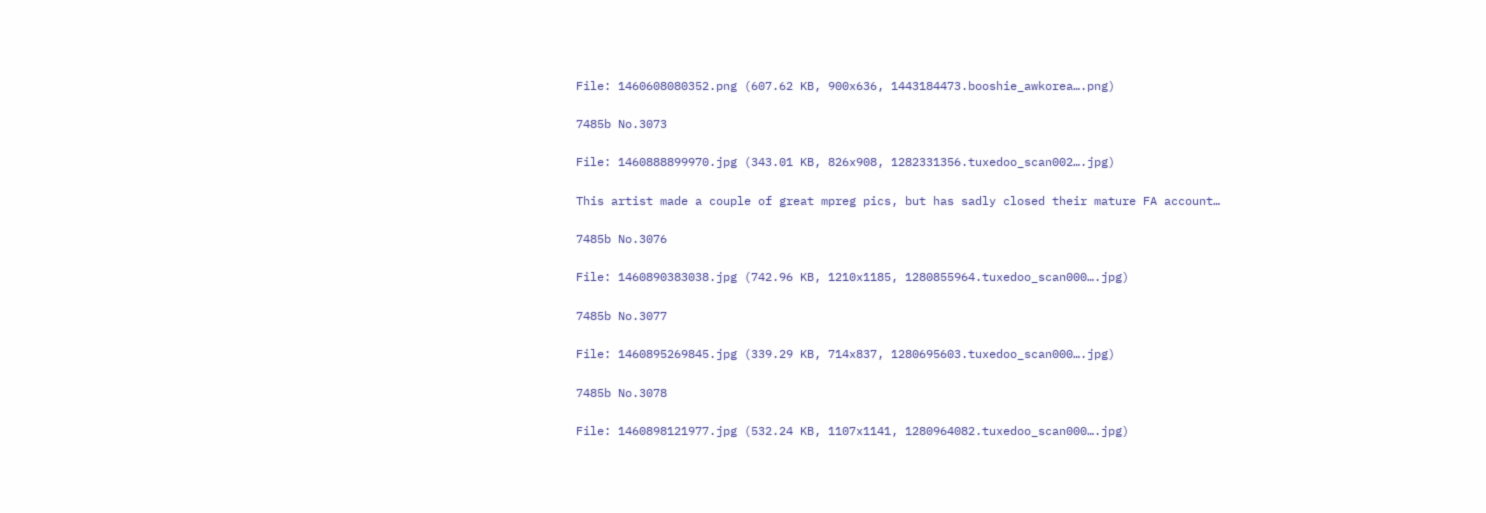File: 1460608080352.png (607.62 KB, 900x636, 1443184473.booshie_awkorea….png)

7485b No.3073

File: 1460888899970.jpg (343.01 KB, 826x908, 1282331356.tuxedoo_scan002….jpg)

This artist made a couple of great mpreg pics, but has sadly closed their mature FA account…

7485b No.3076

File: 1460890383038.jpg (742.96 KB, 1210x1185, 1280855964.tuxedoo_scan000….jpg)

7485b No.3077

File: 1460895269845.jpg (339.29 KB, 714x837, 1280695603.tuxedoo_scan000….jpg)

7485b No.3078

File: 1460898121977.jpg (532.24 KB, 1107x1141, 1280964082.tuxedoo_scan000….jpg)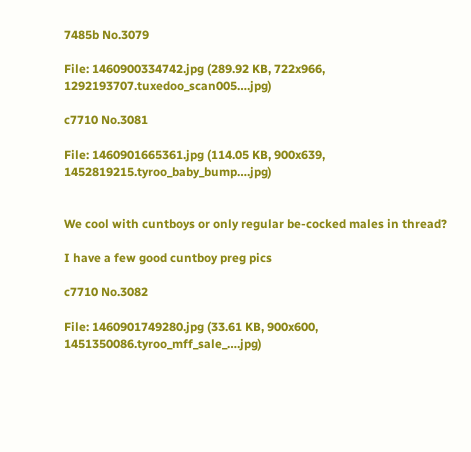7485b No.3079

File: 1460900334742.jpg (289.92 KB, 722x966, 1292193707.tuxedoo_scan005….jpg)

c7710 No.3081

File: 1460901665361.jpg (114.05 KB, 900x639, 1452819215.tyroo_baby_bump….jpg)


We cool with cuntboys or only regular be-cocked males in thread?

I have a few good cuntboy preg pics

c7710 No.3082

File: 1460901749280.jpg (33.61 KB, 900x600, 1451350086.tyroo_mff_sale_….jpg)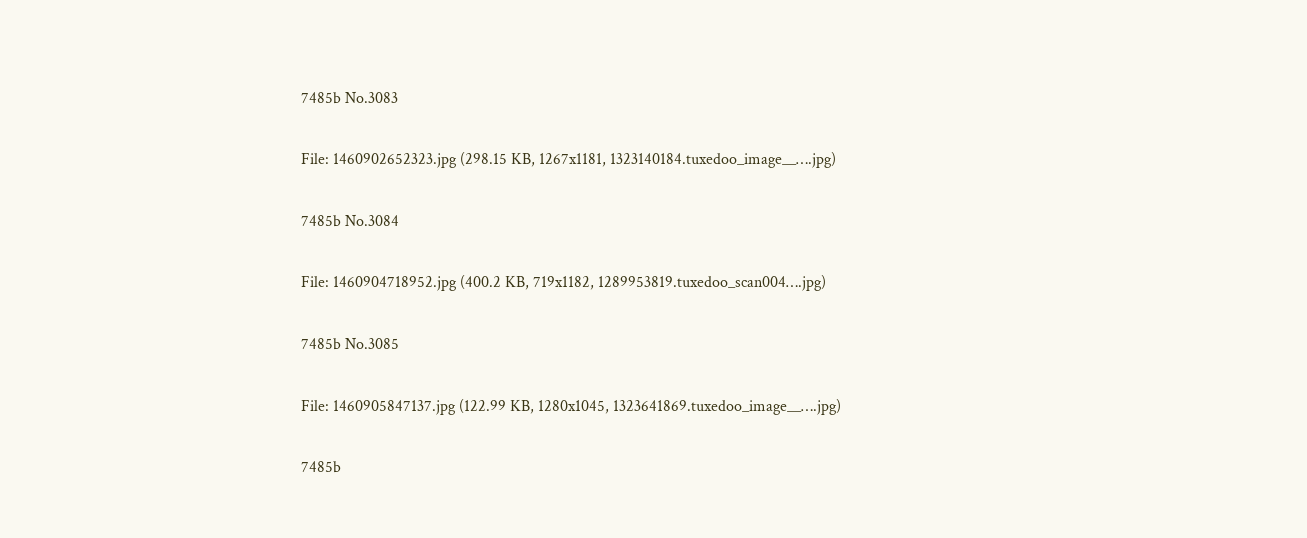7485b No.3083

File: 1460902652323.jpg (298.15 KB, 1267x1181, 1323140184.tuxedoo_image__….jpg)

7485b No.3084

File: 1460904718952.jpg (400.2 KB, 719x1182, 1289953819.tuxedoo_scan004….jpg)

7485b No.3085

File: 1460905847137.jpg (122.99 KB, 1280x1045, 1323641869.tuxedoo_image__….jpg)

7485b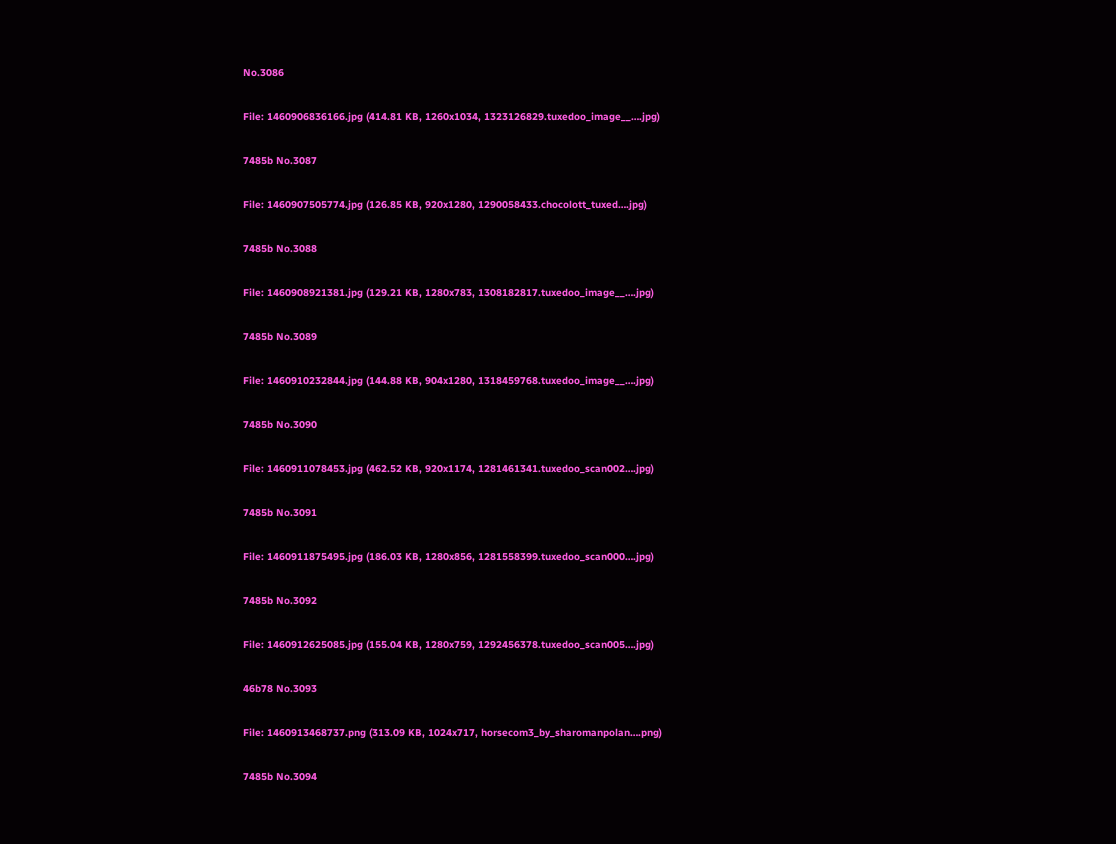No.3086

File: 1460906836166.jpg (414.81 KB, 1260x1034, 1323126829.tuxedoo_image__….jpg)

7485b No.3087

File: 1460907505774.jpg (126.85 KB, 920x1280, 1290058433.chocolott_tuxed….jpg)

7485b No.3088

File: 1460908921381.jpg (129.21 KB, 1280x783, 1308182817.tuxedoo_image__….jpg)

7485b No.3089

File: 1460910232844.jpg (144.88 KB, 904x1280, 1318459768.tuxedoo_image__….jpg)

7485b No.3090

File: 1460911078453.jpg (462.52 KB, 920x1174, 1281461341.tuxedoo_scan002….jpg)

7485b No.3091

File: 1460911875495.jpg (186.03 KB, 1280x856, 1281558399.tuxedoo_scan000….jpg)

7485b No.3092

File: 1460912625085.jpg (155.04 KB, 1280x759, 1292456378.tuxedoo_scan005….jpg)

46b78 No.3093

File: 1460913468737.png (313.09 KB, 1024x717, horsecom3_by_sharomanpolan….png)

7485b No.3094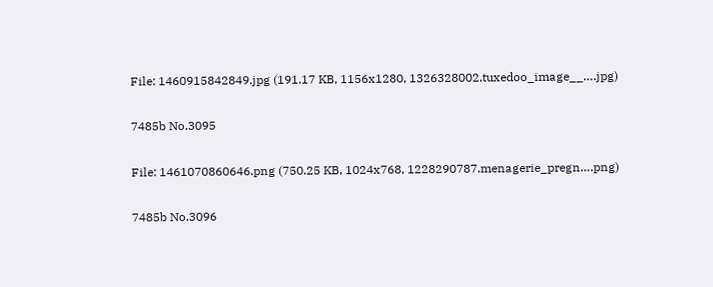File: 1460915842849.jpg (191.17 KB, 1156x1280, 1326328002.tuxedoo_image__….jpg)

7485b No.3095

File: 1461070860646.png (750.25 KB, 1024x768, 1228290787.menagerie_pregn….png)

7485b No.3096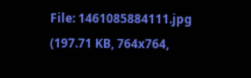File: 1461085884111.jpg (197.71 KB, 764x764,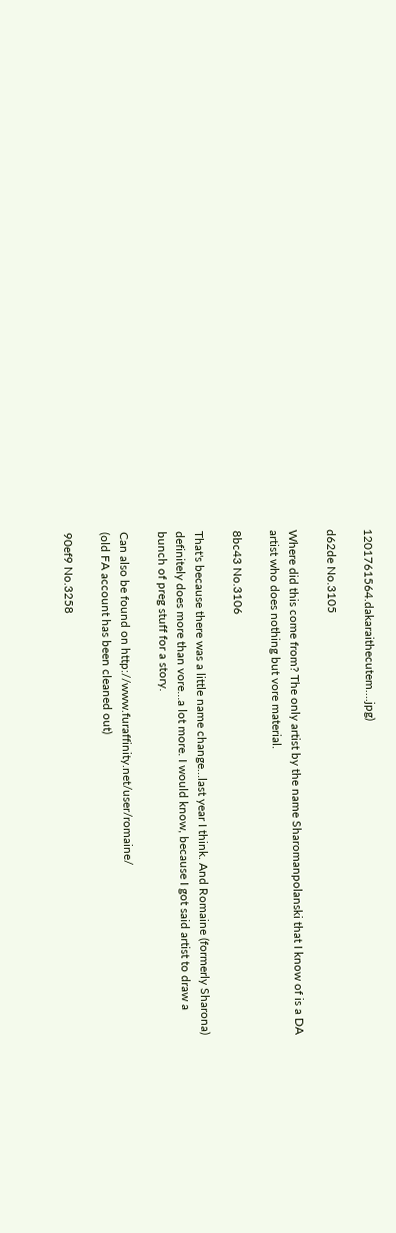1201761564.dakaraithecutem….jpg)

d62de No.3105

Where did this come from? The only artist by the name Sharomanpolanski that I know of is a DA artist who does nothing but vore material.

8bc43 No.3106

That's because there was a little name change…last year I think. And Romaine (formerly Sharona) definitely does more than vore…a lot more. I would know, because I got said artist to draw a bunch of preg stuff for a story.

Can also be found on http://www.furaffinity.net/user/romaine/
(old FA account has been cleaned out)

90ef9 No.3258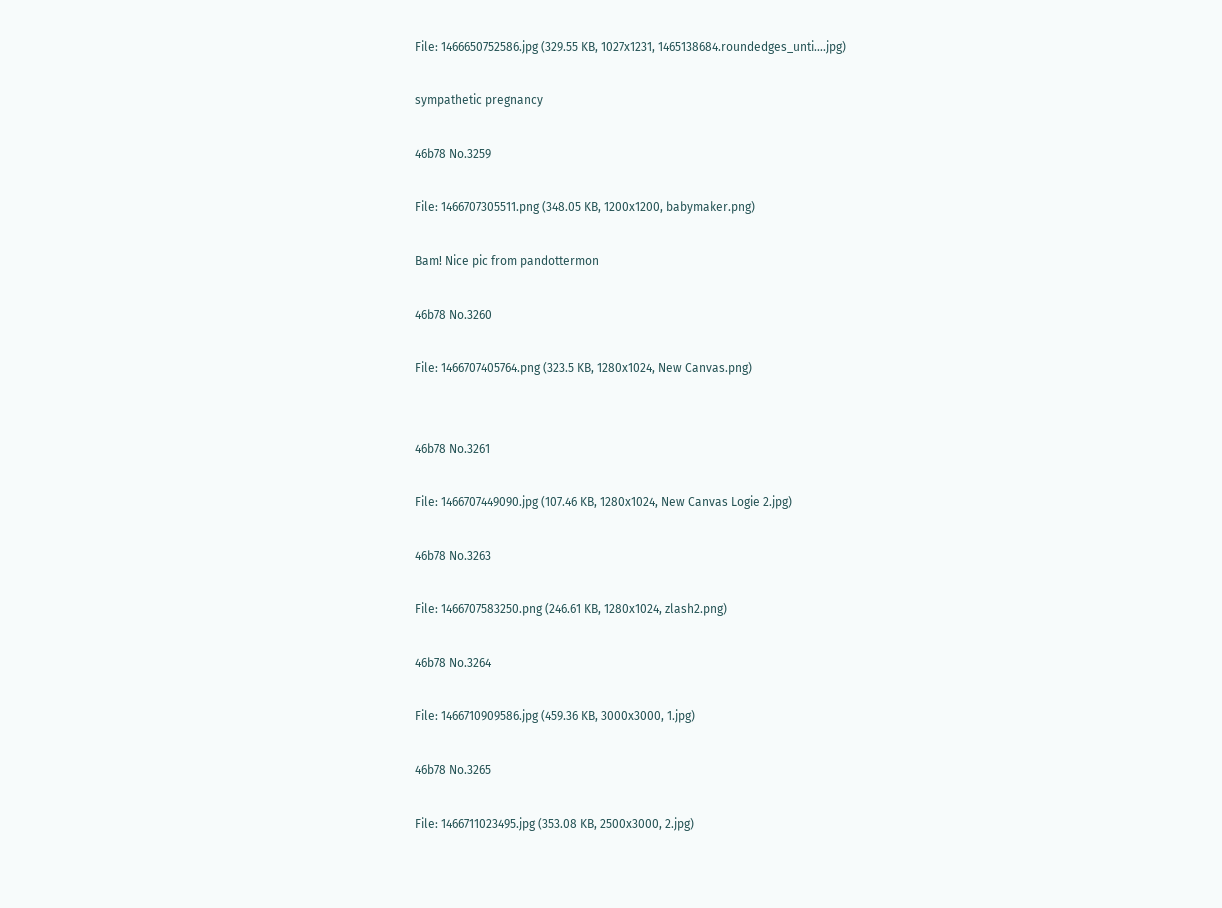File: 1466650752586.jpg (329.55 KB, 1027x1231, 1465138684.roundedges_unti….jpg)

sympathetic pregnancy

46b78 No.3259

File: 1466707305511.png (348.05 KB, 1200x1200, babymaker.png)

Bam! Nice pic from pandottermon

46b78 No.3260

File: 1466707405764.png (323.5 KB, 1280x1024, New Canvas.png)


46b78 No.3261

File: 1466707449090.jpg (107.46 KB, 1280x1024, New Canvas Logie 2.jpg)

46b78 No.3263

File: 1466707583250.png (246.61 KB, 1280x1024, zlash2.png)

46b78 No.3264

File: 1466710909586.jpg (459.36 KB, 3000x3000, 1.jpg)

46b78 No.3265

File: 1466711023495.jpg (353.08 KB, 2500x3000, 2.jpg)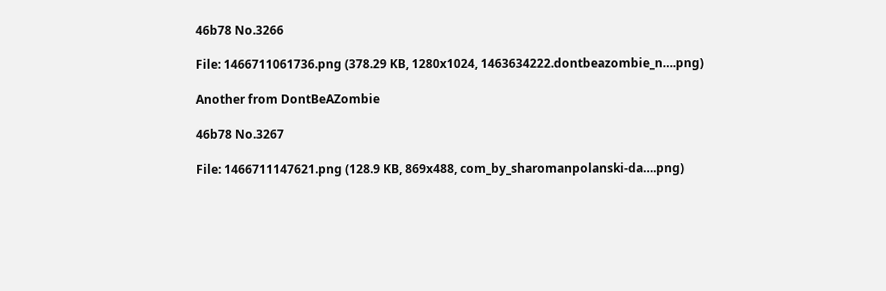46b78 No.3266

File: 1466711061736.png (378.29 KB, 1280x1024, 1463634222.dontbeazombie_n….png)

Another from DontBeAZombie

46b78 No.3267

File: 1466711147621.png (128.9 KB, 869x488, com_by_sharomanpolanski-da….png)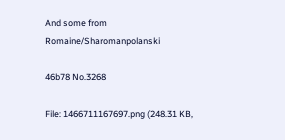And some from Romaine/Sharomanpolanski

46b78 No.3268

File: 1466711167697.png (248.31 KB,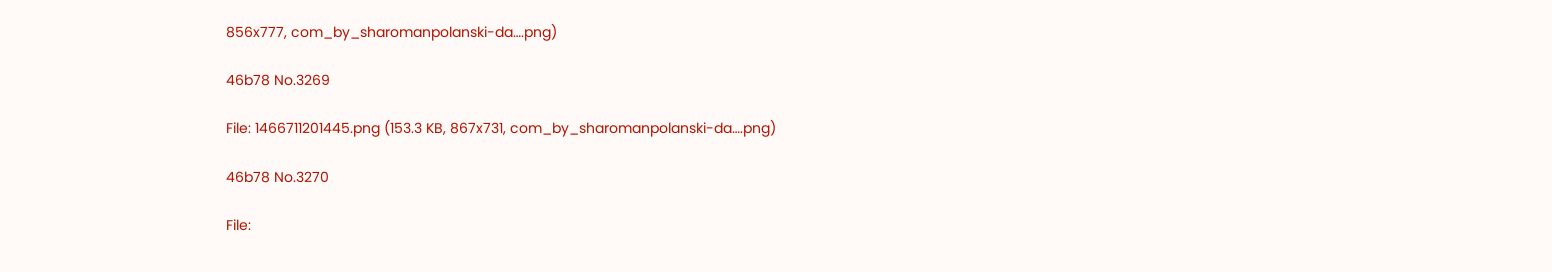856x777, com_by_sharomanpolanski-da….png)

46b78 No.3269

File: 1466711201445.png (153.3 KB, 867x731, com_by_sharomanpolanski-da….png)

46b78 No.3270

File: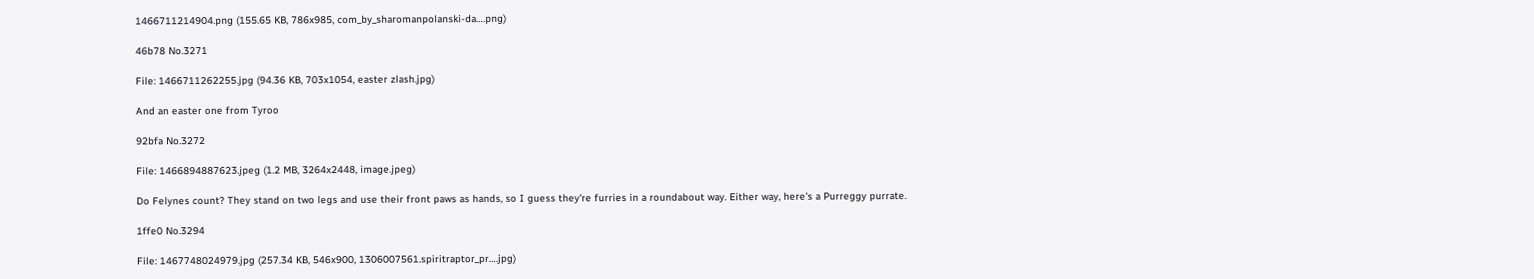1466711214904.png (155.65 KB, 786x985, com_by_sharomanpolanski-da….png)

46b78 No.3271

File: 1466711262255.jpg (94.36 KB, 703x1054, easter zlash.jpg)

And an easter one from Tyroo

92bfa No.3272

File: 1466894887623.jpeg (1.2 MB, 3264x2448, image.jpeg)

Do Felynes count? They stand on two legs and use their front paws as hands, so I guess they're furries in a roundabout way. Either way, here's a Purreggy purrate.

1ffe0 No.3294

File: 1467748024979.jpg (257.34 KB, 546x900, 1306007561.spiritraptor_pr….jpg)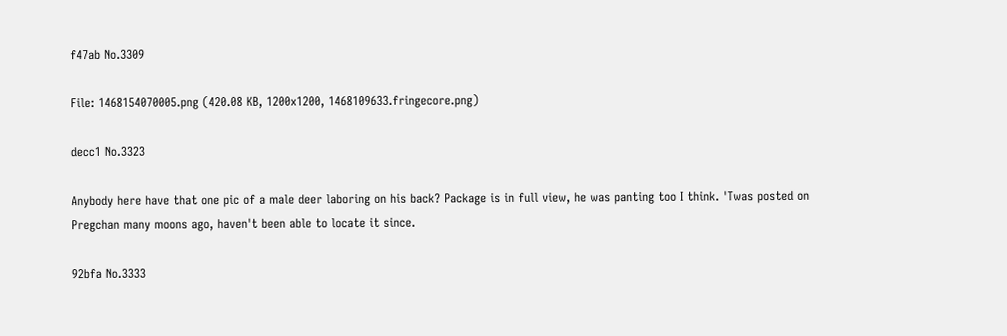f47ab No.3309

File: 1468154070005.png (420.08 KB, 1200x1200, 1468109633.fringecore.png)

decc1 No.3323

Anybody here have that one pic of a male deer laboring on his back? Package is in full view, he was panting too I think. 'Twas posted on Pregchan many moons ago, haven't been able to locate it since.

92bfa No.3333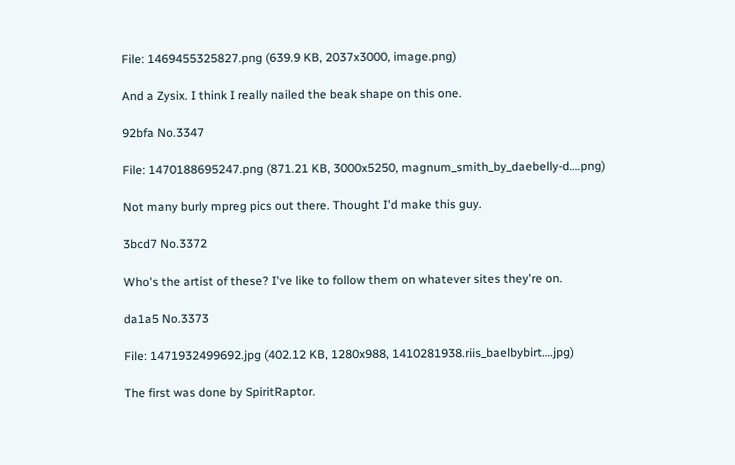File: 1469455325827.png (639.9 KB, 2037x3000, image.png)

And a Zysix. I think I really nailed the beak shape on this one.

92bfa No.3347

File: 1470188695247.png (871.21 KB, 3000x5250, magnum_smith_by_daebelly-d….png)

Not many burly mpreg pics out there. Thought I'd make this guy.

3bcd7 No.3372

Who's the artist of these? I've like to follow them on whatever sites they're on.

da1a5 No.3373

File: 1471932499692.jpg (402.12 KB, 1280x988, 1410281938.riis_baelbybirt….jpg)

The first was done by SpiritRaptor.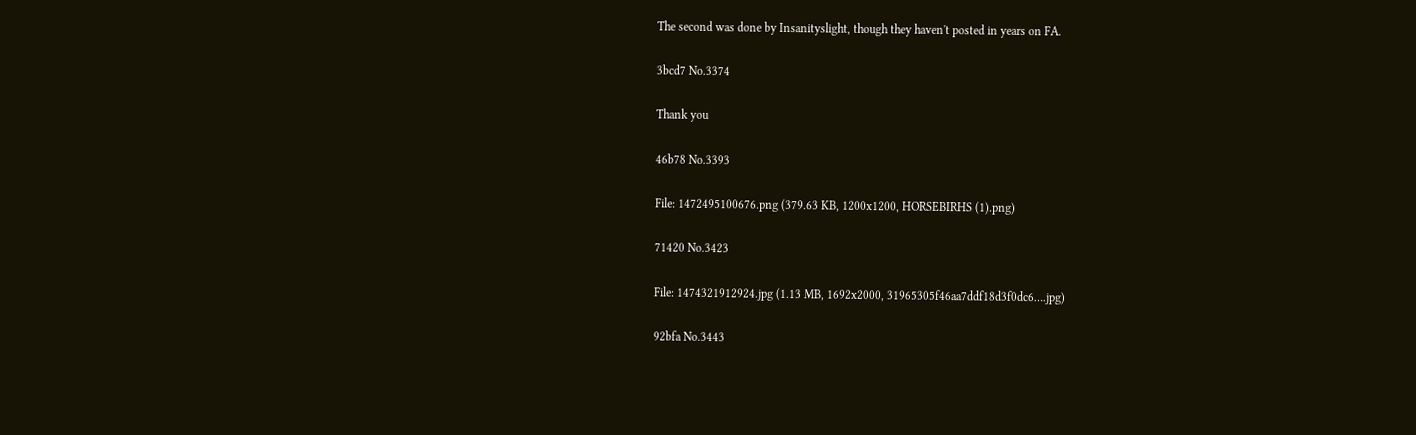The second was done by Insanityslight, though they haven't posted in years on FA.

3bcd7 No.3374

Thank you

46b78 No.3393

File: 1472495100676.png (379.63 KB, 1200x1200, HORSEBIRHS (1).png)

71420 No.3423

File: 1474321912924.jpg (1.13 MB, 1692x2000, 31965305f46aa7ddf18d3f0dc6….jpg)

92bfa No.3443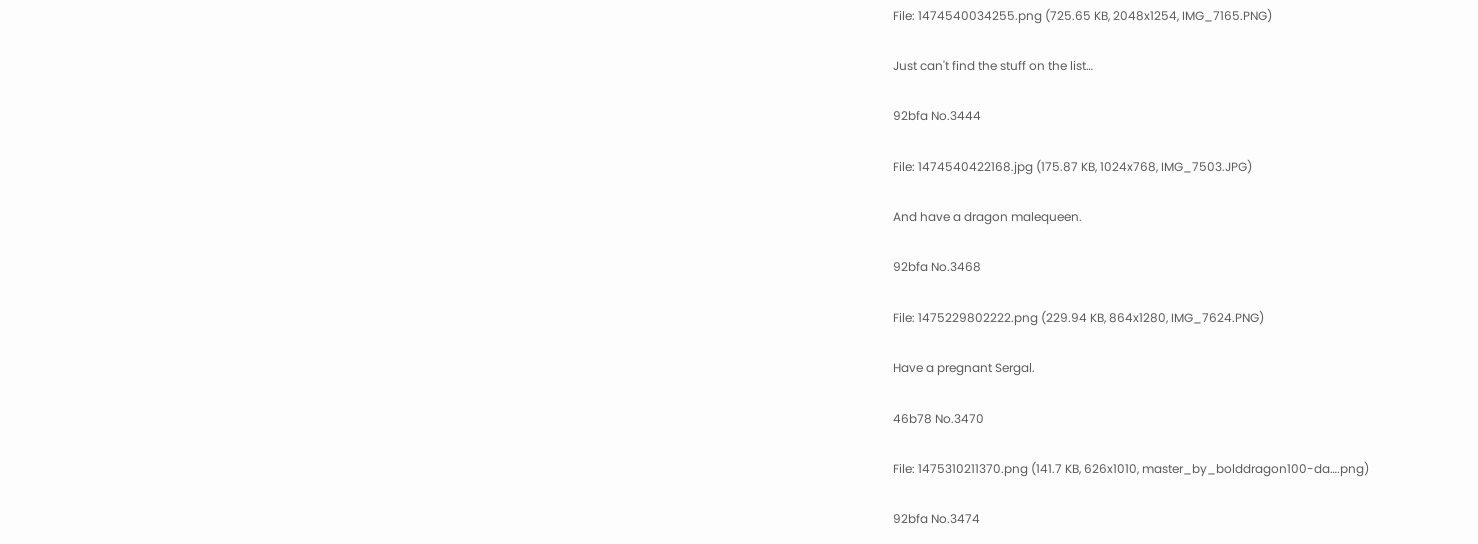File: 1474540034255.png (725.65 KB, 2048x1254, IMG_7165.PNG)

Just can't find the stuff on the list…

92bfa No.3444

File: 1474540422168.jpg (175.87 KB, 1024x768, IMG_7503.JPG)

And have a dragon malequeen.

92bfa No.3468

File: 1475229802222.png (229.94 KB, 864x1280, IMG_7624.PNG)

Have a pregnant Sergal.

46b78 No.3470

File: 1475310211370.png (141.7 KB, 626x1010, master_by_bolddragon100-da….png)

92bfa No.3474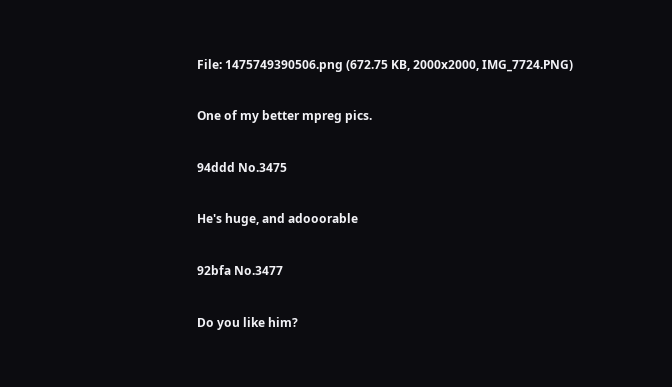File: 1475749390506.png (672.75 KB, 2000x2000, IMG_7724.PNG)

One of my better mpreg pics.

94ddd No.3475

He's huge, and adooorable

92bfa No.3477

Do you like him?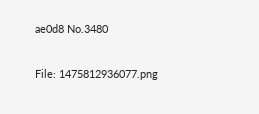ae0d8 No.3480

File: 1475812936077.png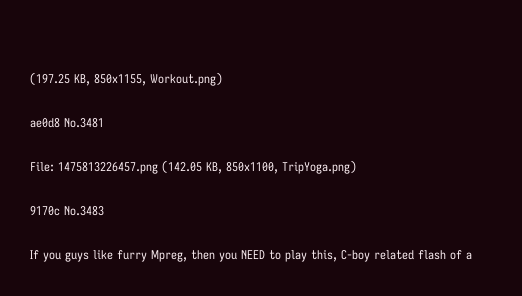(197.25 KB, 850x1155, Workout.png)

ae0d8 No.3481

File: 1475813226457.png (142.05 KB, 850x1100, TripYoga.png)

9170c No.3483

If you guys like furry Mpreg, then you NEED to play this, C-boy related flash of a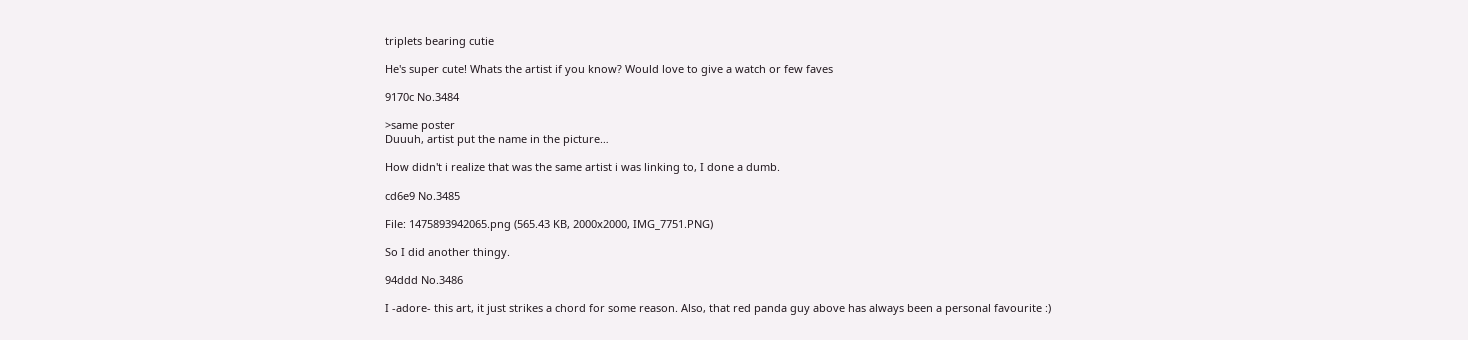triplets bearing cutie

He's super cute! Whats the artist if you know? Would love to give a watch or few faves

9170c No.3484

>same poster
Duuuh, artist put the name in the picture…

How didn't i realize that was the same artist i was linking to, I done a dumb.

cd6e9 No.3485

File: 1475893942065.png (565.43 KB, 2000x2000, IMG_7751.PNG)

So I did another thingy.

94ddd No.3486

I -adore- this art, it just strikes a chord for some reason. Also, that red panda guy above has always been a personal favourite :)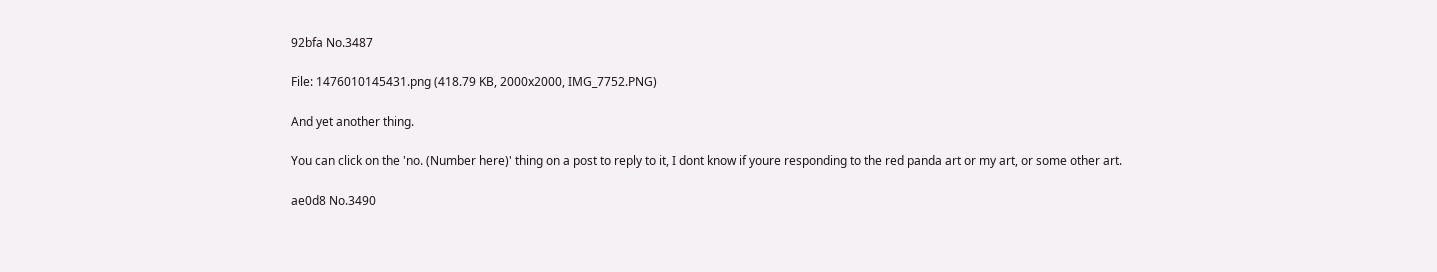92bfa No.3487

File: 1476010145431.png (418.79 KB, 2000x2000, IMG_7752.PNG)

And yet another thing.

You can click on the 'no. (Number here)' thing on a post to reply to it, I dont know if youre responding to the red panda art or my art, or some other art.

ae0d8 No.3490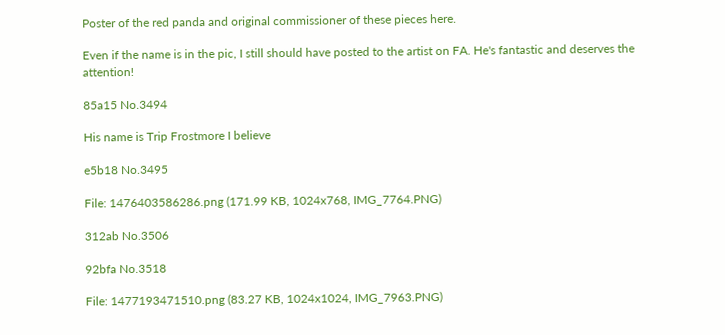Poster of the red panda and original commissioner of these pieces here.

Even if the name is in the pic, I still should have posted to the artist on FA. He's fantastic and deserves the attention!

85a15 No.3494

His name is Trip Frostmore I believe

e5b18 No.3495

File: 1476403586286.png (171.99 KB, 1024x768, IMG_7764.PNG)

312ab No.3506

92bfa No.3518

File: 1477193471510.png (83.27 KB, 1024x1024, IMG_7963.PNG)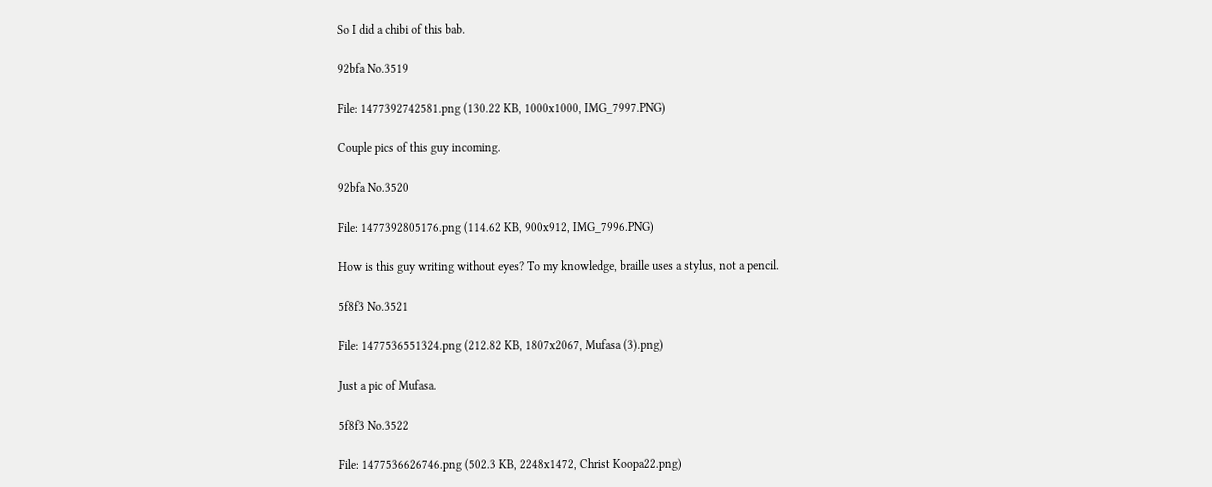So I did a chibi of this bab.

92bfa No.3519

File: 1477392742581.png (130.22 KB, 1000x1000, IMG_7997.PNG)

Couple pics of this guy incoming.

92bfa No.3520

File: 1477392805176.png (114.62 KB, 900x912, IMG_7996.PNG)

How is this guy writing without eyes? To my knowledge, braille uses a stylus, not a pencil.

5f8f3 No.3521

File: 1477536551324.png (212.82 KB, 1807x2067, Mufasa (3).png)

Just a pic of Mufasa.

5f8f3 No.3522

File: 1477536626746.png (502.3 KB, 2248x1472, Christ Koopa22.png)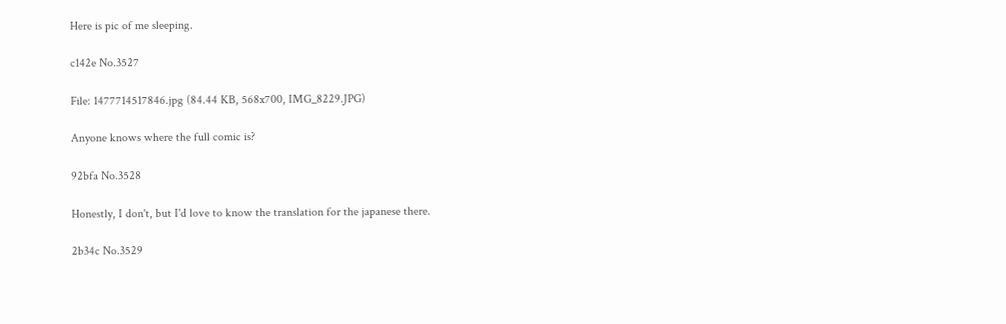Here is pic of me sleeping.

c142e No.3527

File: 1477714517846.jpg (84.44 KB, 568x700, IMG_8229.JPG)

Anyone knows where the full comic is?

92bfa No.3528

Honestly, I don't, but I'd love to know the translation for the japanese there.

2b34c No.3529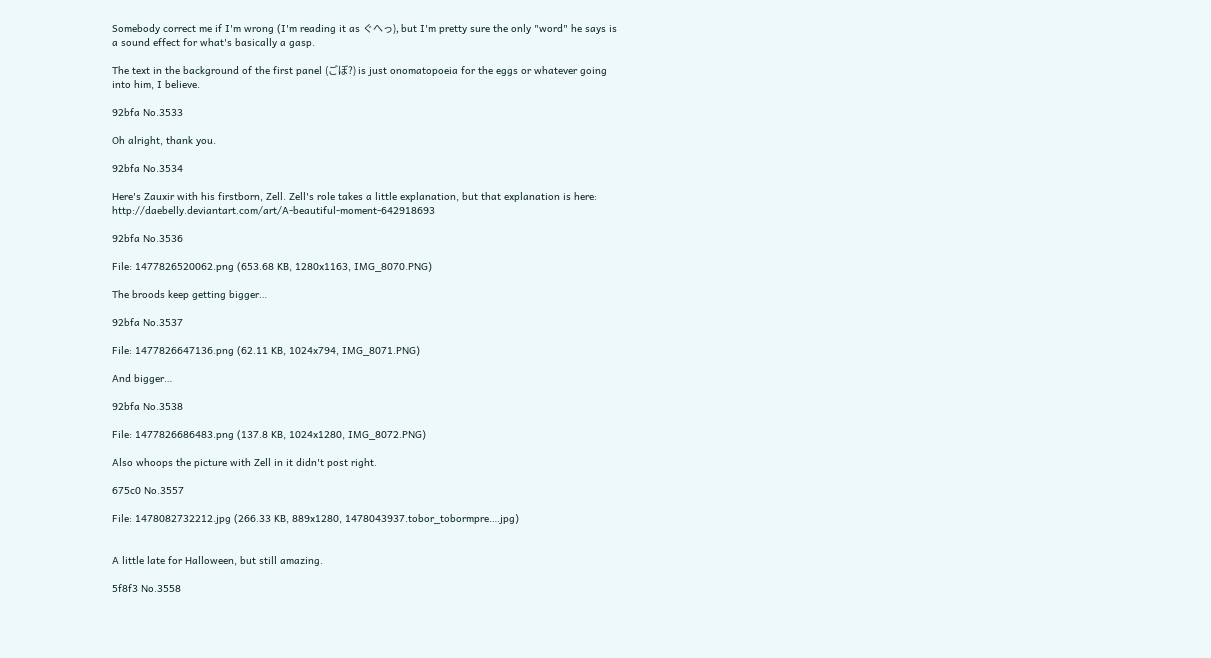Somebody correct me if I'm wrong (I'm reading it as ぐへっ), but I'm pretty sure the only "word" he says is a sound effect for what's basically a gasp.

The text in the background of the first panel (ごぼ?) is just onomatopoeia for the eggs or whatever going into him, I believe.

92bfa No.3533

Oh alright, thank you.

92bfa No.3534

Here's Zauxir with his firstborn, Zell. Zell's role takes a little explanation, but that explanation is here: http://daebelly.deviantart.com/art/A-beautiful-moment-642918693

92bfa No.3536

File: 1477826520062.png (653.68 KB, 1280x1163, IMG_8070.PNG)

The broods keep getting bigger…

92bfa No.3537

File: 1477826647136.png (62.11 KB, 1024x794, IMG_8071.PNG)

And bigger…

92bfa No.3538

File: 1477826686483.png (137.8 KB, 1024x1280, IMG_8072.PNG)

Also whoops the picture with Zell in it didn't post right.

675c0 No.3557

File: 1478082732212.jpg (266.33 KB, 889x1280, 1478043937.tobor_tobormpre….jpg)


A little late for Halloween, but still amazing.

5f8f3 No.3558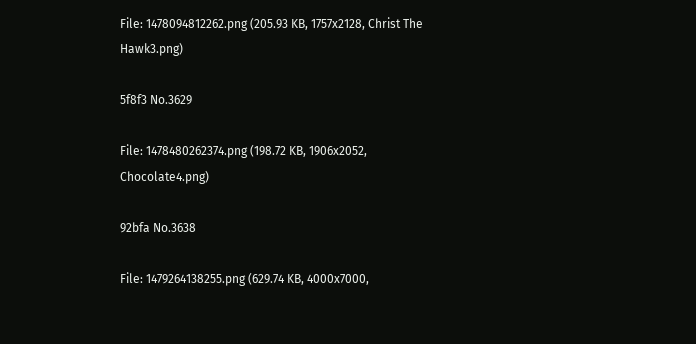File: 1478094812262.png (205.93 KB, 1757x2128, Christ The Hawk3.png)

5f8f3 No.3629

File: 1478480262374.png (198.72 KB, 1906x2052, Chocolate4.png)

92bfa No.3638

File: 1479264138255.png (629.74 KB, 4000x7000,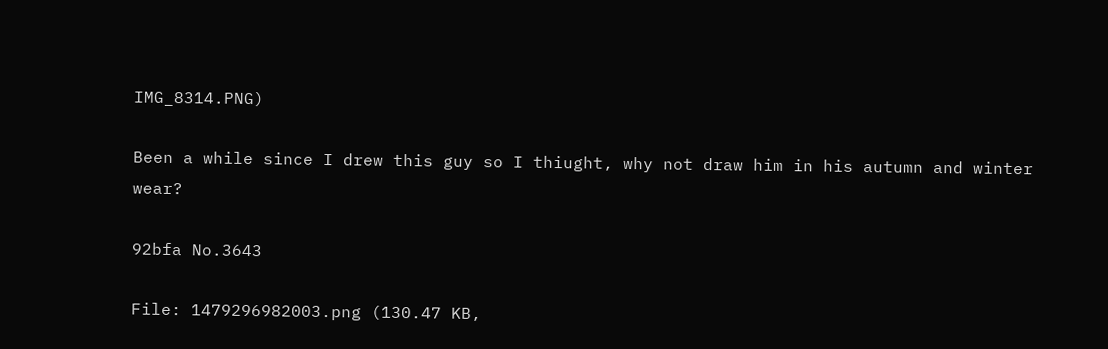IMG_8314.PNG)

Been a while since I drew this guy so I thiught, why not draw him in his autumn and winter wear?

92bfa No.3643

File: 1479296982003.png (130.47 KB,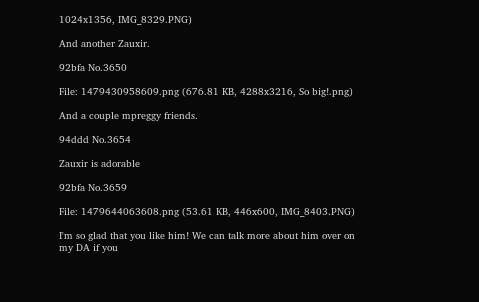1024x1356, IMG_8329.PNG)

And another Zauxir.

92bfa No.3650

File: 1479430958609.png (676.81 KB, 4288x3216, So big!.png)

And a couple mpreggy friends.

94ddd No.3654

Zauxir is adorable

92bfa No.3659

File: 1479644063608.png (53.61 KB, 446x600, IMG_8403.PNG)

I'm so glad that you like him! We can talk more about him over on my DA if you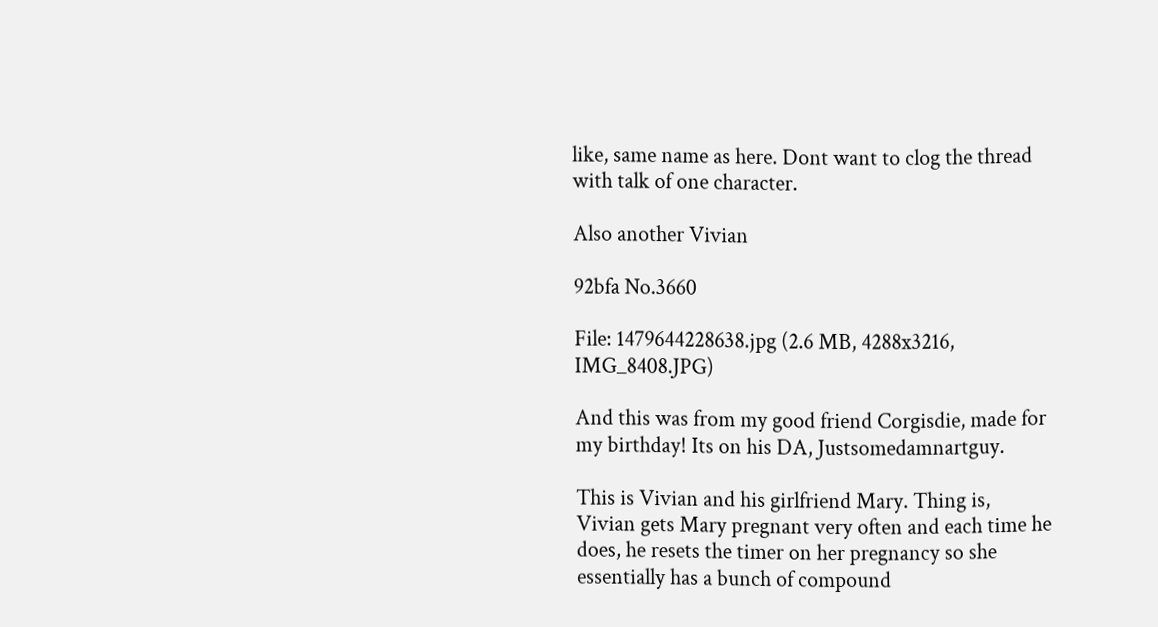like, same name as here. Dont want to clog the thread with talk of one character.

Also another Vivian

92bfa No.3660

File: 1479644228638.jpg (2.6 MB, 4288x3216, IMG_8408.JPG)

And this was from my good friend Corgisdie, made for my birthday! Its on his DA, Justsomedamnartguy.

This is Vivian and his girlfriend Mary. Thing is, Vivian gets Mary pregnant very often and each time he does, he resets the timer on her pregnancy so she essentially has a bunch of compound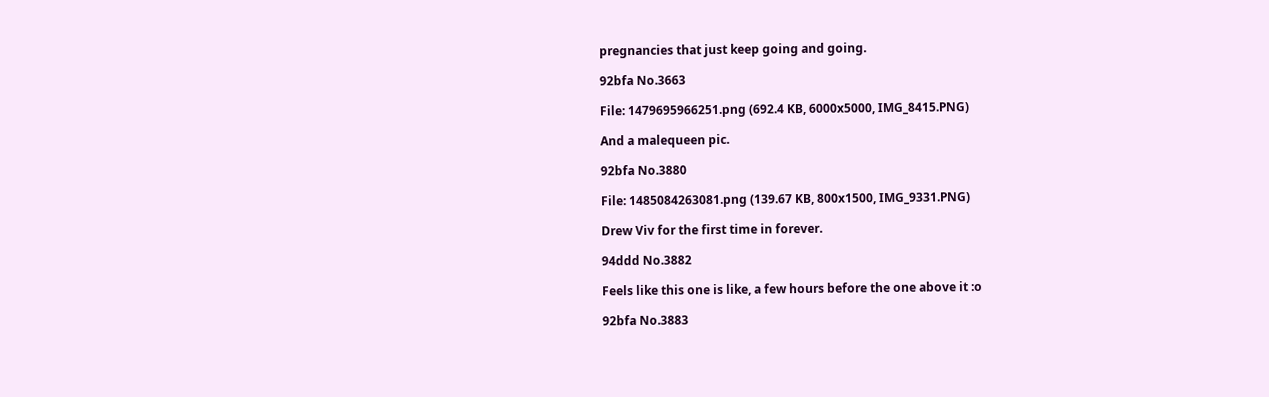pregnancies that just keep going and going.

92bfa No.3663

File: 1479695966251.png (692.4 KB, 6000x5000, IMG_8415.PNG)

And a malequeen pic.

92bfa No.3880

File: 1485084263081.png (139.67 KB, 800x1500, IMG_9331.PNG)

Drew Viv for the first time in forever.

94ddd No.3882

Feels like this one is like, a few hours before the one above it :o

92bfa No.3883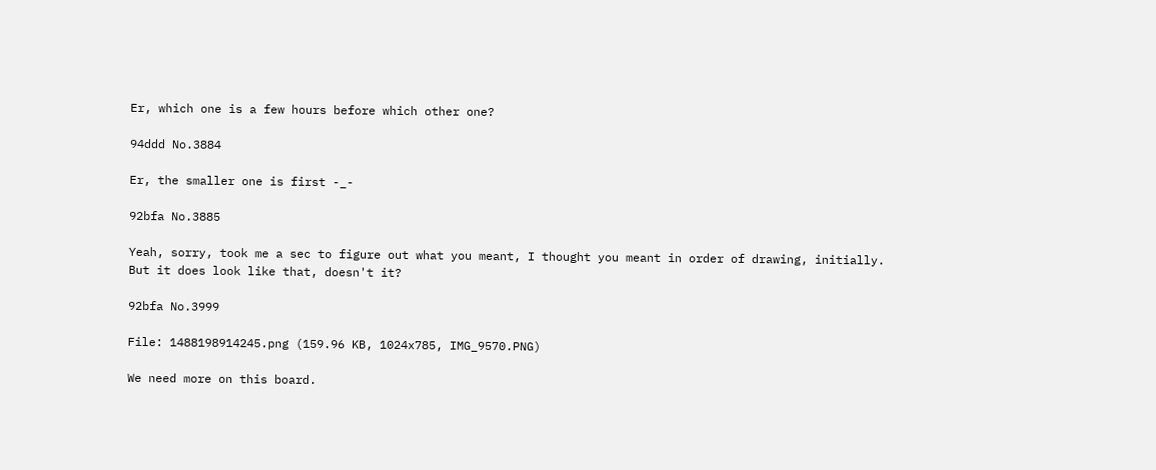Er, which one is a few hours before which other one?

94ddd No.3884

Er, the smaller one is first -_-

92bfa No.3885

Yeah, sorry, took me a sec to figure out what you meant, I thought you meant in order of drawing, initially.
But it does look like that, doesn't it?

92bfa No.3999

File: 1488198914245.png (159.96 KB, 1024x785, IMG_9570.PNG)

We need more on this board.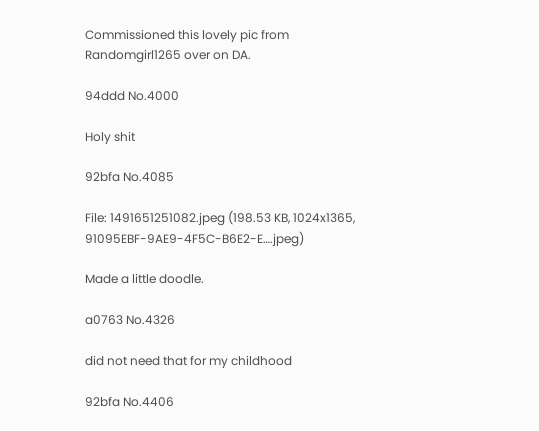Commissioned this lovely pic from Randomgirl1265 over on DA.

94ddd No.4000

Holy shit

92bfa No.4085

File: 1491651251082.jpeg (198.53 KB, 1024x1365, 91095EBF-9AE9-4F5C-B6E2-E….jpeg)

Made a little doodle.

a0763 No.4326

did not need that for my childhood

92bfa No.4406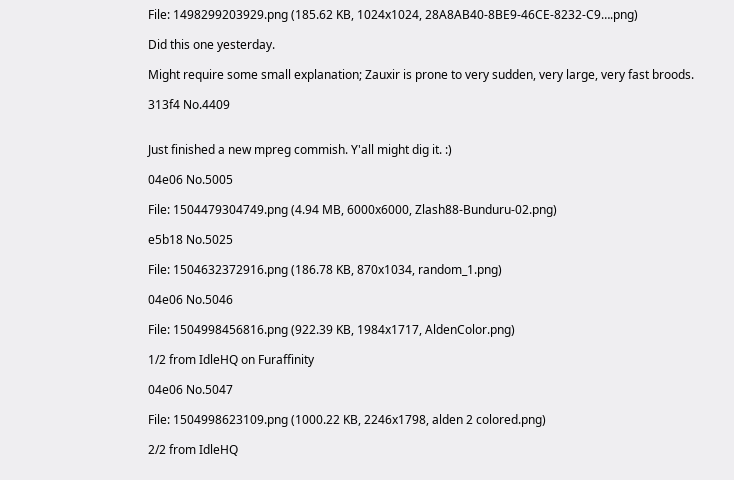File: 1498299203929.png (185.62 KB, 1024x1024, 28A8AB40-8BE9-46CE-8232-C9….png)

Did this one yesterday.

Might require some small explanation; Zauxir is prone to very sudden, very large, very fast broods.

313f4 No.4409


Just finished a new mpreg commish. Y'all might dig it. :)

04e06 No.5005

File: 1504479304749.png (4.94 MB, 6000x6000, Zlash88-Bunduru-02.png)

e5b18 No.5025

File: 1504632372916.png (186.78 KB, 870x1034, random_1.png)

04e06 No.5046

File: 1504998456816.png (922.39 KB, 1984x1717, AldenColor.png)

1/2 from IdleHQ on Furaffinity

04e06 No.5047

File: 1504998623109.png (1000.22 KB, 2246x1798, alden 2 colored.png)

2/2 from IdleHQ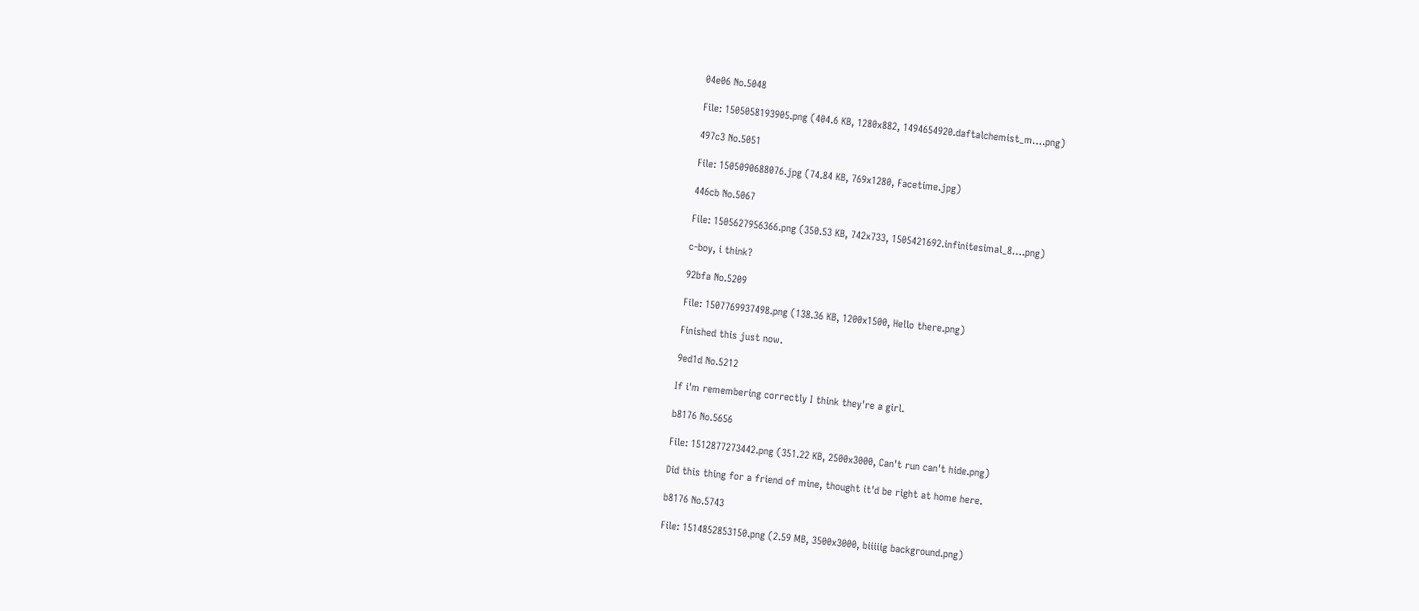04e06 No.5048

File: 1505058193905.png (404.6 KB, 1280x882, 1494654920.daftalchemist_m….png)

497c3 No.5051

File: 1505090688076.jpg (74.84 KB, 769x1280, Facetime.jpg)

446cb No.5067

File: 1505627956366.png (350.53 KB, 742x733, 1505421692.infinitesimal_8….png)

c-boy, i think?

92bfa No.5209

File: 1507769937498.png (138.36 KB, 1200x1500, Hello there.png)

Finished this just now.

9ed1d No.5212

If i'm remembering correctly I think they're a girl.

b8176 No.5656

File: 1512877273442.png (351.22 KB, 2500x3000, Can't run can't hide.png)

Did this thing for a friend of mine, thought it'd be right at home here.

b8176 No.5743

File: 1514852853150.png (2.59 MB, 3500x3000, biiiiig background.png)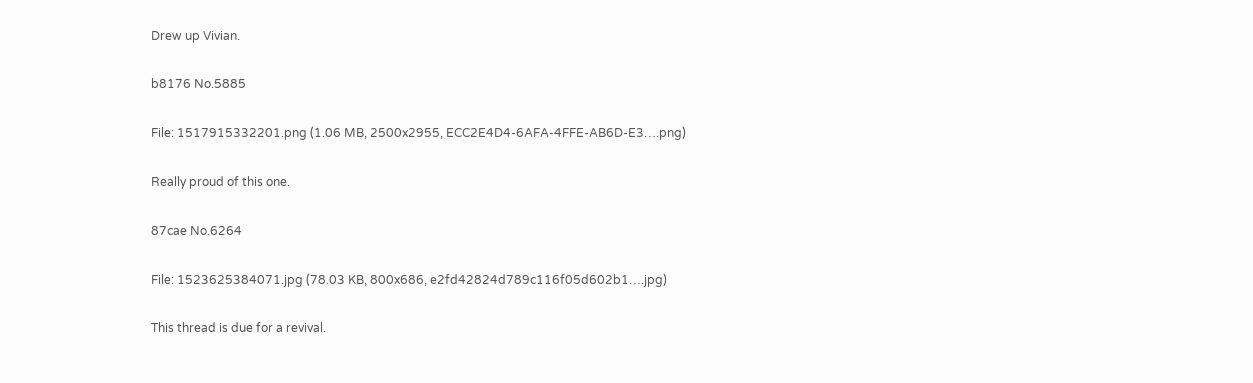Drew up Vivian.

b8176 No.5885

File: 1517915332201.png (1.06 MB, 2500x2955, ECC2E4D4-6AFA-4FFE-AB6D-E3….png)

Really proud of this one.

87cae No.6264

File: 1523625384071.jpg (78.03 KB, 800x686, e2fd42824d789c116f05d602b1….jpg)

This thread is due for a revival.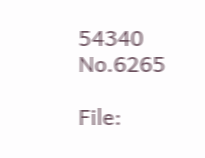54340 No.6265

File: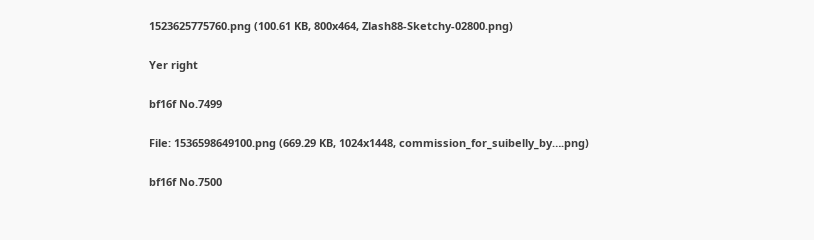1523625775760.png (100.61 KB, 800x464, Zlash88-Sketchy-02800.png)

Yer right

bf16f No.7499

File: 1536598649100.png (669.29 KB, 1024x1448, commission_for_suibelly_by….png)

bf16f No.7500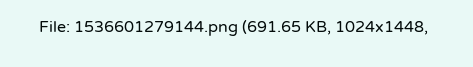File: 1536601279144.png (691.65 KB, 1024x1448,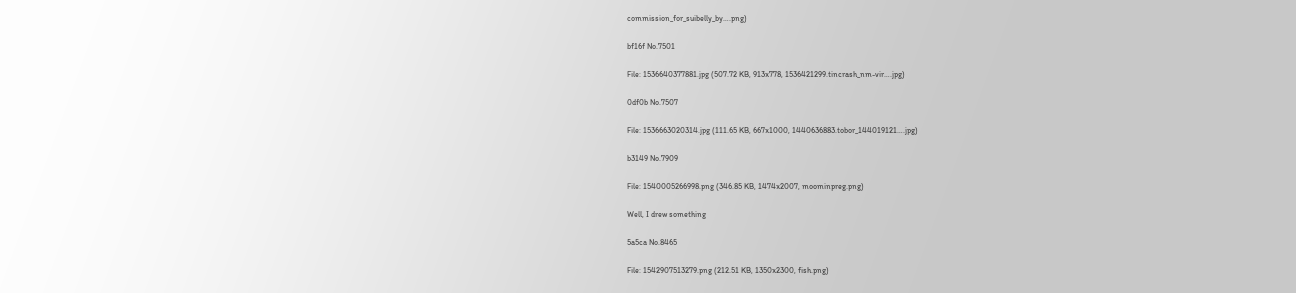commission_for_suibelly_by….png)

bf16f No.7501

File: 1536640377881.jpg (507.72 KB, 913x778, 1536421299.tincrash_nm-vir….jpg)

0df0b No.7507

File: 1536663020314.jpg (111.65 KB, 667x1000, 1440636883.tobor_144019121….jpg)

b3149 No.7909

File: 1540005266998.png (346.85 KB, 1474x2007, moominpreg.png)

Well, I drew something

5a5ca No.8465

File: 1542907513279.png (212.51 KB, 1350x2300, fish.png)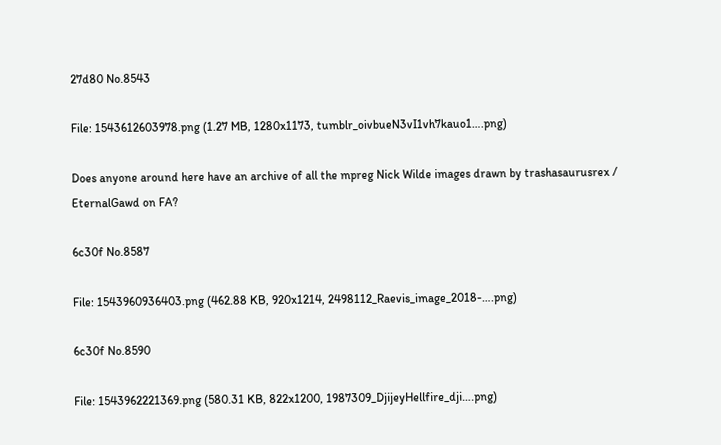27d80 No.8543

File: 1543612603978.png (1.27 MB, 1280x1173, tumblr_oivbueN3vI1vh7kauo1….png)

Does anyone around here have an archive of all the mpreg Nick Wilde images drawn by trashasaurusrex / EternalGawd on FA?

6c30f No.8587

File: 1543960936403.png (462.88 KB, 920x1214, 2498112_Raevis_image_2018-….png)

6c30f No.8590

File: 1543962221369.png (580.31 KB, 822x1200, 1987309_DjijeyHellfire_dji….png)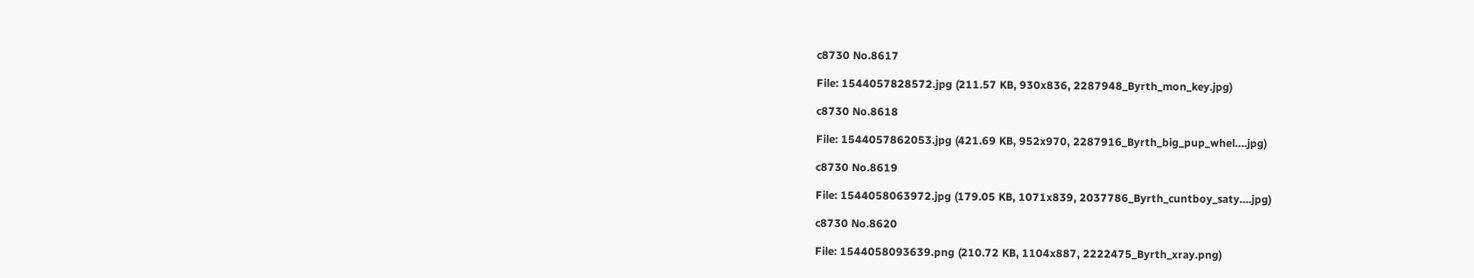c8730 No.8617

File: 1544057828572.jpg (211.57 KB, 930x836, 2287948_Byrth_mon_key.jpg)

c8730 No.8618

File: 1544057862053.jpg (421.69 KB, 952x970, 2287916_Byrth_big_pup_whel….jpg)

c8730 No.8619

File: 1544058063972.jpg (179.05 KB, 1071x839, 2037786_Byrth_cuntboy_saty….jpg)

c8730 No.8620

File: 1544058093639.png (210.72 KB, 1104x887, 2222475_Byrth_xray.png)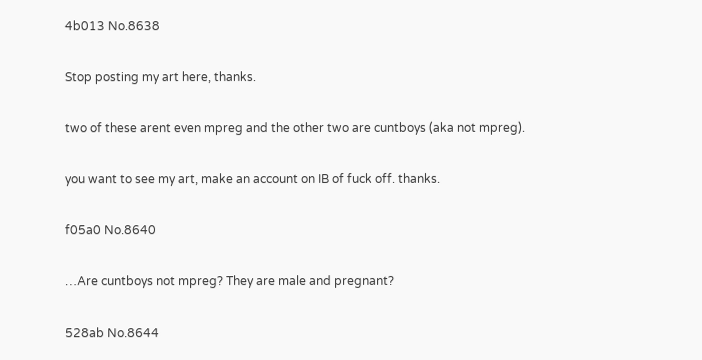4b013 No.8638

Stop posting my art here, thanks.

two of these arent even mpreg and the other two are cuntboys (aka not mpreg).

you want to see my art, make an account on IB of fuck off. thanks.

f05a0 No.8640

…Are cuntboys not mpreg? They are male and pregnant?

528ab No.8644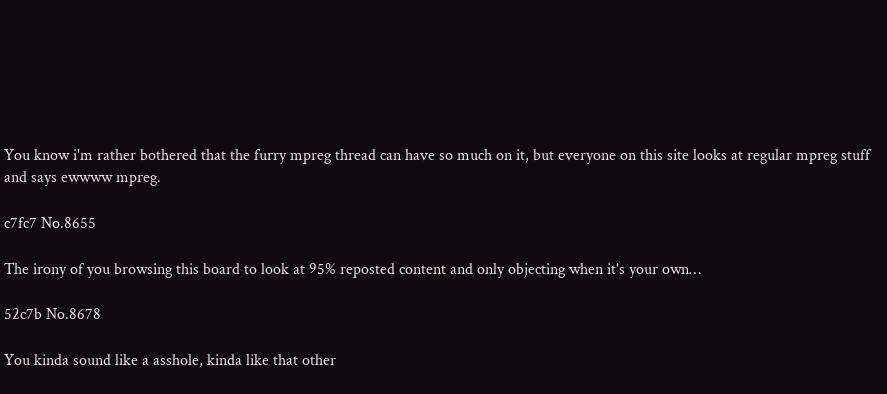You know i'm rather bothered that the furry mpreg thread can have so much on it, but everyone on this site looks at regular mpreg stuff and says ewwww mpreg.

c7fc7 No.8655

The irony of you browsing this board to look at 95% reposted content and only objecting when it's your own…

52c7b No.8678

You kinda sound like a asshole, kinda like that other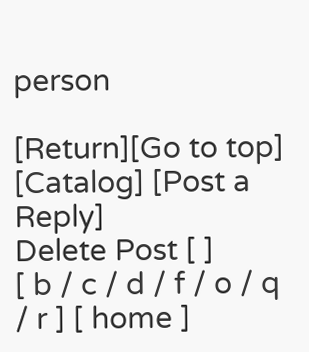person

[Return][Go to top] [Catalog] [Post a Reply]
Delete Post [ ]
[ b / c / d / f / o / q / r ] [ home ]